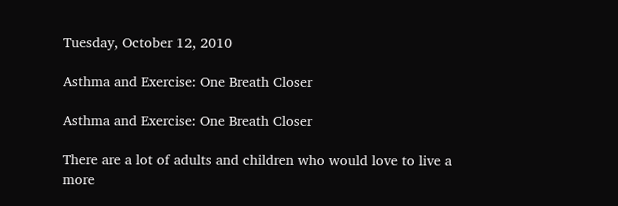Tuesday, October 12, 2010

Asthma and Exercise: One Breath Closer

Asthma and Exercise: One Breath Closer

There are a lot of adults and children who would love to live a more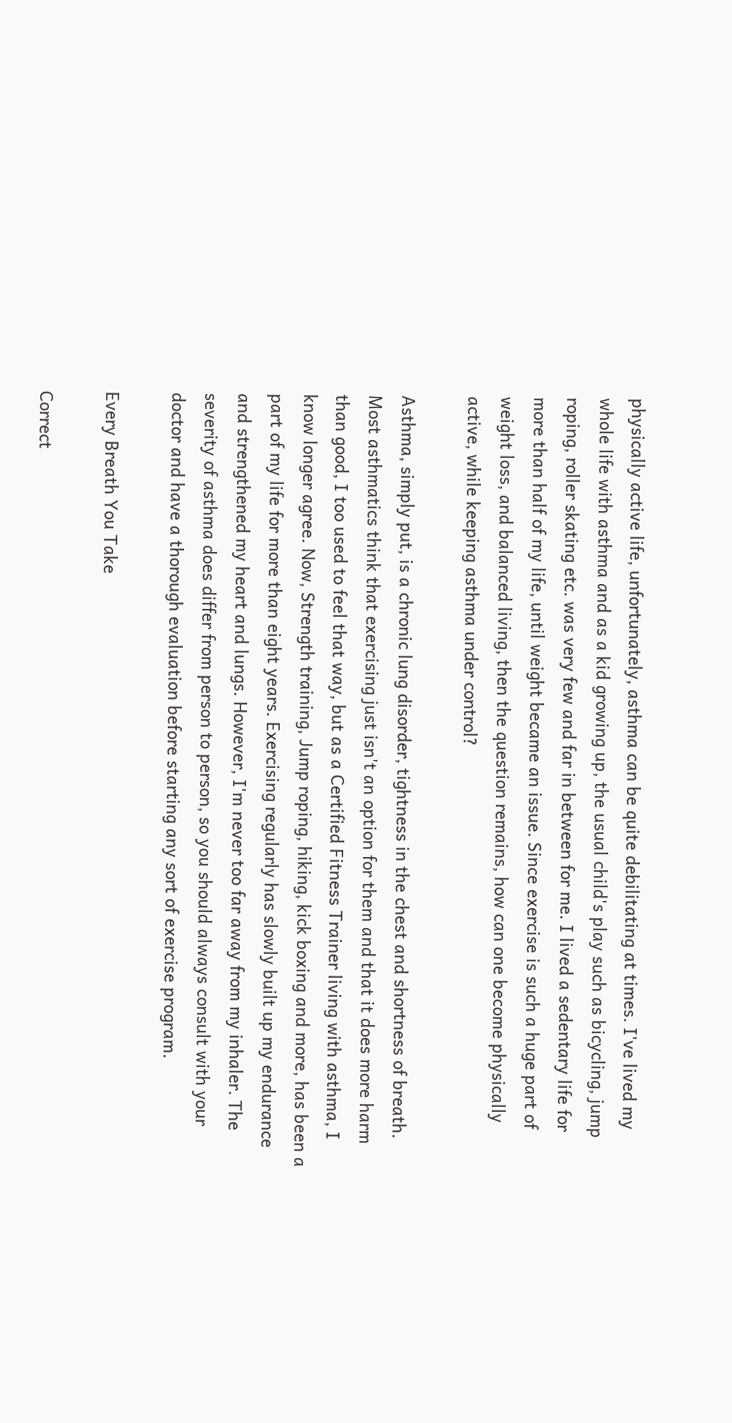physically active life, unfortunately, asthma can be quite debilitating at times. I've lived my whole life with asthma and as a kid growing up, the usual child's play such as bicycling, jump roping, roller skating etc. was very few and far in between for me. I lived a sedentary life for more than half of my life, until weight became an issue. Since exercise is such a huge part of weight loss, and balanced living, then the question remains, how can one become physically active, while keeping asthma under control?

Asthma, simply put, is a chronic lung disorder, tightness in the chest and shortness of breath. Most asthmatics think that exercising just isn't an option for them and that it does more harm than good, I too used to feel that way, but as a Certified Fitness Trainer living with asthma, I know longer agree. Now, Strength training, Jump roping, hiking, kick boxing and more, has been a part of my life for more than eight years. Exercising regularly has slowly built up my endurance and strengthened my heart and lungs. However, I'm never too far away from my inhaler. The severity of asthma does differ from person to person, so you should always consult with your doctor and have a thorough evaluation before starting any sort of exercise program.

Every Breath You Take

Correct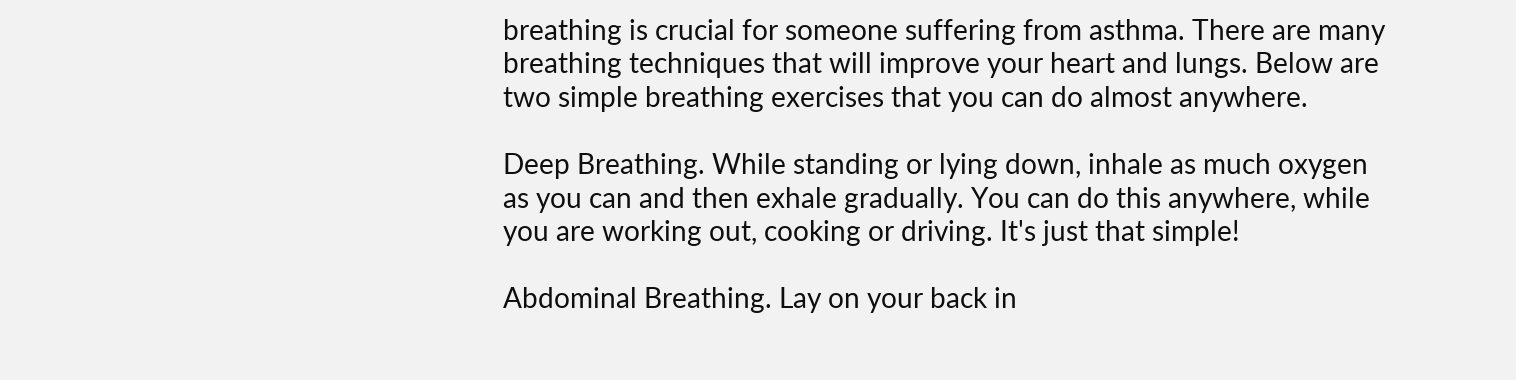breathing is crucial for someone suffering from asthma. There are many breathing techniques that will improve your heart and lungs. Below are two simple breathing exercises that you can do almost anywhere.

Deep Breathing. While standing or lying down, inhale as much oxygen as you can and then exhale gradually. You can do this anywhere, while you are working out, cooking or driving. It's just that simple!

Abdominal Breathing. Lay on your back in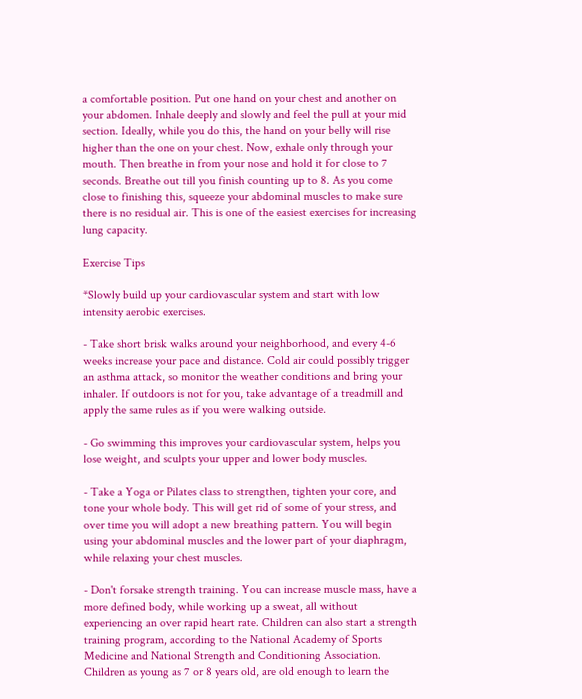a comfortable position. Put one hand on your chest and another on your abdomen. Inhale deeply and slowly and feel the pull at your mid section. Ideally, while you do this, the hand on your belly will rise higher than the one on your chest. Now, exhale only through your mouth. Then breathe in from your nose and hold it for close to 7 seconds. Breathe out till you finish counting up to 8. As you come close to finishing this, squeeze your abdominal muscles to make sure there is no residual air. This is one of the easiest exercises for increasing lung capacity.

Exercise Tips

*Slowly build up your cardiovascular system and start with low intensity aerobic exercises.

- Take short brisk walks around your neighborhood, and every 4-6 weeks increase your pace and distance. Cold air could possibly trigger an asthma attack, so monitor the weather conditions and bring your inhaler. If outdoors is not for you, take advantage of a treadmill and apply the same rules as if you were walking outside.

- Go swimming this improves your cardiovascular system, helps you lose weight, and sculpts your upper and lower body muscles.

- Take a Yoga or Pilates class to strengthen, tighten your core, and tone your whole body. This will get rid of some of your stress, and over time you will adopt a new breathing pattern. You will begin using your abdominal muscles and the lower part of your diaphragm, while relaxing your chest muscles.

- Don't forsake strength training. You can increase muscle mass, have a more defined body, while working up a sweat, all without experiencing an over rapid heart rate. Children can also start a strength training program, according to the National Academy of Sports Medicine and National Strength and Conditioning Association. Children as young as 7 or 8 years old, are old enough to learn the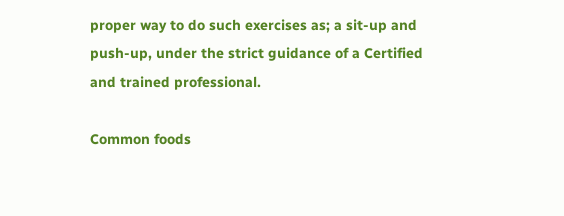proper way to do such exercises as; a sit-up and push-up, under the strict guidance of a Certified and trained professional.

Common foods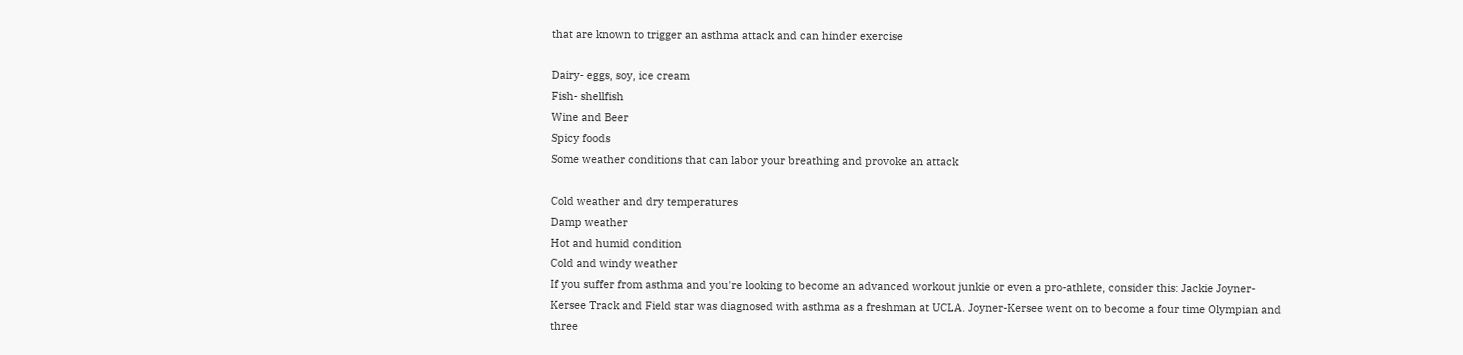that are known to trigger an asthma attack and can hinder exercise

Dairy- eggs, soy, ice cream
Fish- shellfish
Wine and Beer
Spicy foods
Some weather conditions that can labor your breathing and provoke an attack

Cold weather and dry temperatures
Damp weather
Hot and humid condition
Cold and windy weather
If you suffer from asthma and you're looking to become an advanced workout junkie or even a pro-athlete, consider this: Jackie Joyner- Kersee Track and Field star was diagnosed with asthma as a freshman at UCLA. Joyner-Kersee went on to become a four time Olympian and three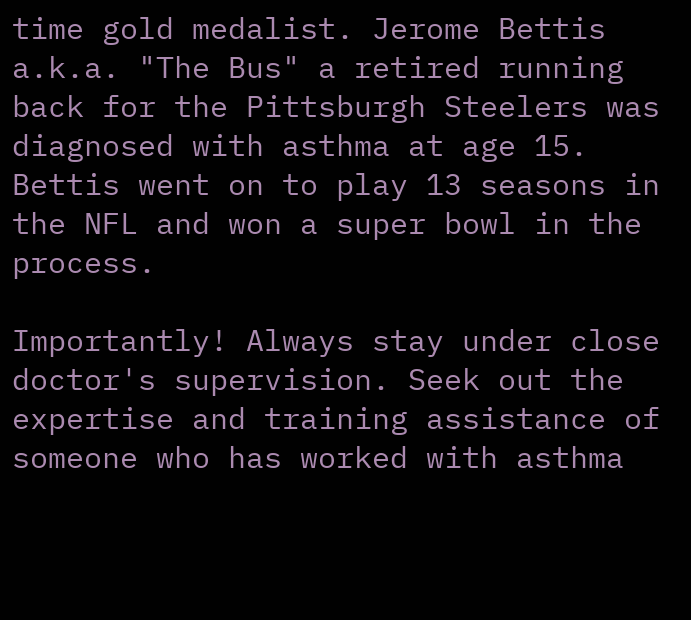time gold medalist. Jerome Bettis a.k.a. "The Bus" a retired running back for the Pittsburgh Steelers was diagnosed with asthma at age 15. Bettis went on to play 13 seasons in the NFL and won a super bowl in the process.

Importantly! Always stay under close doctor's supervision. Seek out the expertise and training assistance of someone who has worked with asthma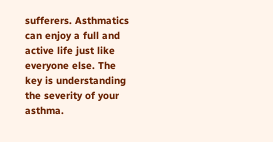sufferers. Asthmatics can enjoy a full and active life just like everyone else. The key is understanding the severity of your asthma.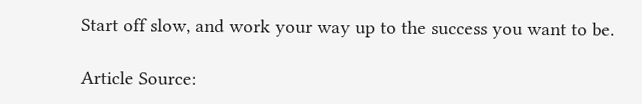Start off slow, and work your way up to the success you want to be.

Article Source: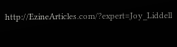http://EzineArticles.com/?expert=Joy_Liddell